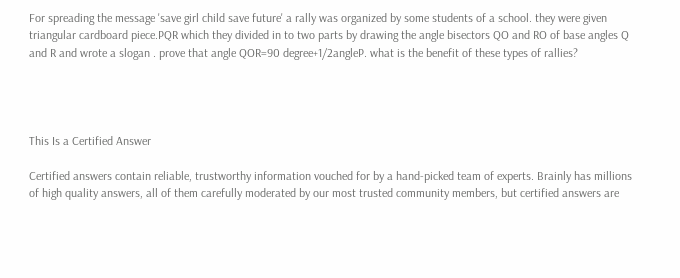For spreading the message 'save girl child save future' a rally was organized by some students of a school. they were given triangular cardboard piece.PQR which they divided in to two parts by drawing the angle bisectors QO and RO of base angles Q and R and wrote a slogan . prove that angle QOR=90 degree+1/2angleP. what is the benefit of these types of rallies?




This Is a Certified Answer

Certified answers contain reliable, trustworthy information vouched for by a hand-picked team of experts. Brainly has millions of high quality answers, all of them carefully moderated by our most trusted community members, but certified answers are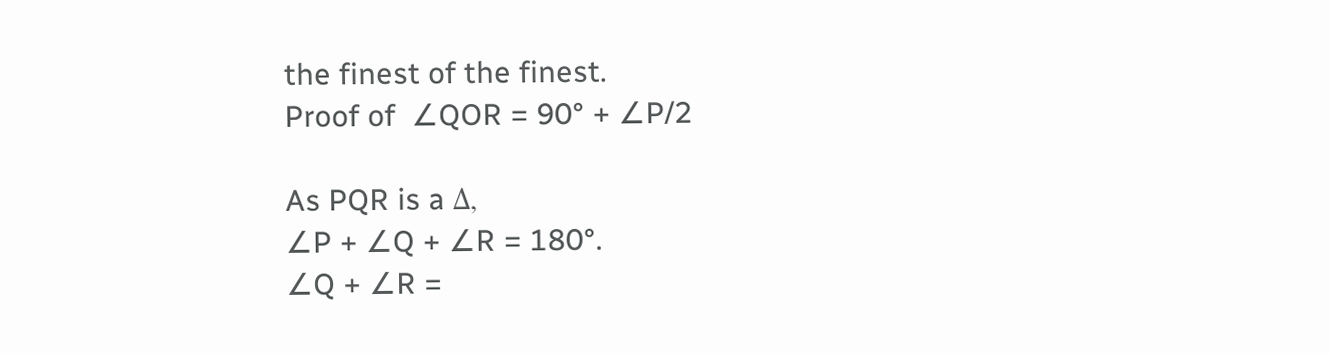the finest of the finest.
Proof of  ∠QOR = 90° + ∠P/2

As PQR is a Δ,
∠P + ∠Q + ∠R = 180°.
∠Q + ∠R =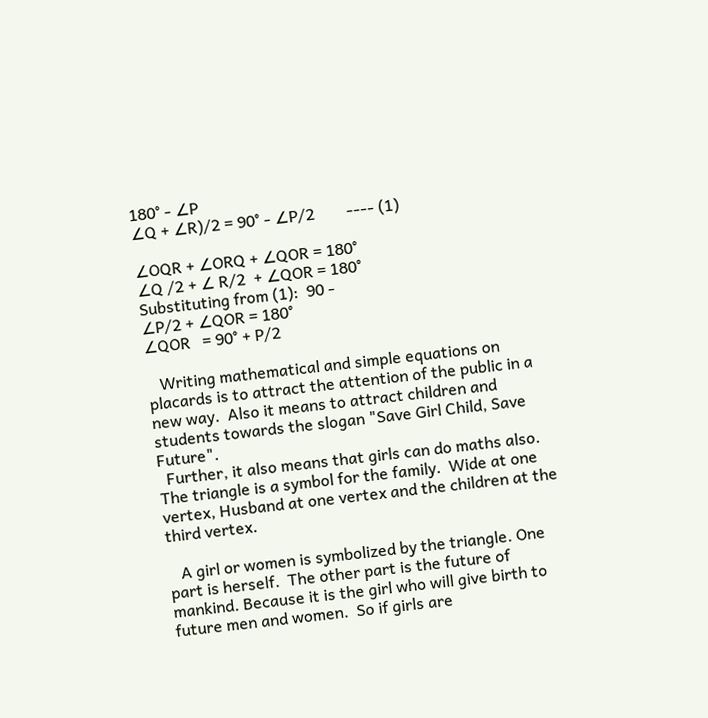180° - ∠P
∠Q + ∠R)/2 = 90° - ∠P/2        ---- (1)

∠OQR + ∠ORQ + ∠QOR = 180°
∠Q /2 + ∠ R/2  + ∠QOR = 180°
Substituting from (1):  90 -
∠P/2 + ∠QOR = 180°
∠QOR   = 90° + P/2

   Writing mathematical and simple equations on placards is to attract the attention of the public in a new way.  Also it means to attract children and students towards the slogan "Save Girl Child, Save Future".
  Further, it also means that girls can do maths also.  The triangle is a symbol for the family.  Wide at one vertex, Husband at one vertex and the children at the third vertex.

   A girl or women is symbolized by the triangle. One part is herself.  The other part is the future of mankind. Because it is the girl who will give birth to future men and women.  So if girls are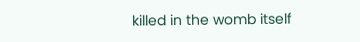killed in the womb itself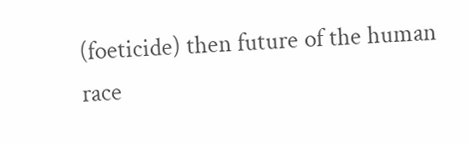(foeticide) then future of the human race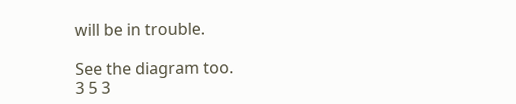will be in trouble.

See the diagram too.
3 5 3